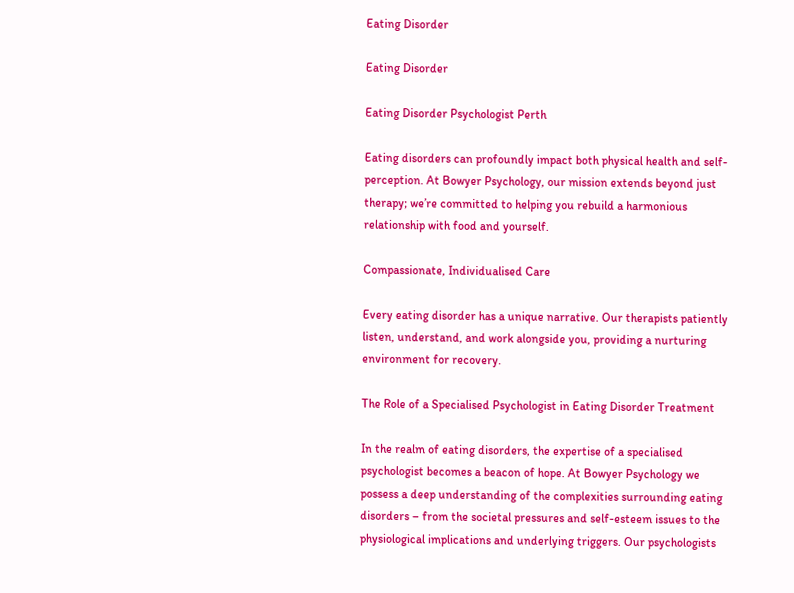Eating Disorder

Eating Disorder

Eating Disorder Psychologist Perth

Eating disorders can profoundly impact both physical health and self-perception. At Bowyer Psychology, our mission extends beyond just therapy; we’re committed to helping you rebuild a harmonious relationship with food and yourself.

Compassionate, Individualised Care

Every eating disorder has a unique narrative. Our therapists patiently listen, understand, and work alongside you, providing a nurturing environment for recovery.

The Role of a Specialised Psychologist in Eating Disorder Treatment

In the realm of eating disorders, the expertise of a specialised psychologist becomes a beacon of hope. At Bowyer Psychology we possess a deep understanding of the complexities surrounding eating disorders – from the societal pressures and self-esteem issues to the physiological implications and underlying triggers. Our psychologists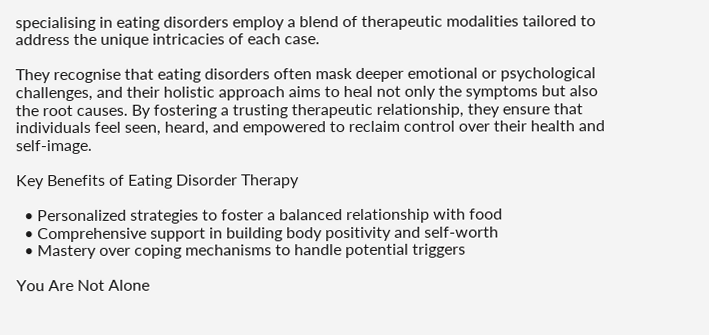specialising in eating disorders employ a blend of therapeutic modalities tailored to address the unique intricacies of each case.

They recognise that eating disorders often mask deeper emotional or psychological challenges, and their holistic approach aims to heal not only the symptoms but also the root causes. By fostering a trusting therapeutic relationship, they ensure that individuals feel seen, heard, and empowered to reclaim control over their health and self-image.

Key Benefits of Eating Disorder Therapy

  • Personalized strategies to foster a balanced relationship with food
  • Comprehensive support in building body positivity and self-worth
  • Mastery over coping mechanisms to handle potential triggers

You Are Not Alone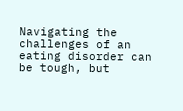Navigating the challenges of an eating disorder can be tough, but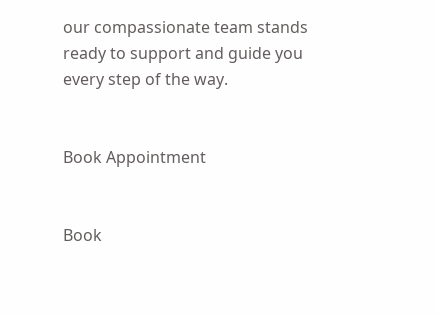our compassionate team stands ready to support and guide you every step of the way.


Book Appointment


Book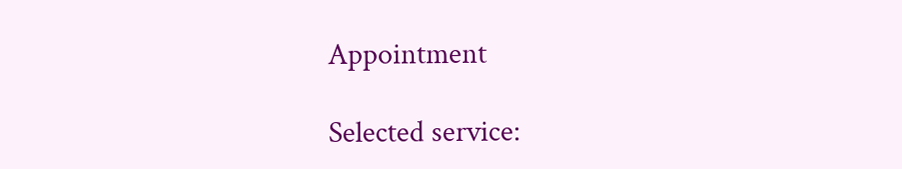Appointment

Selected service: